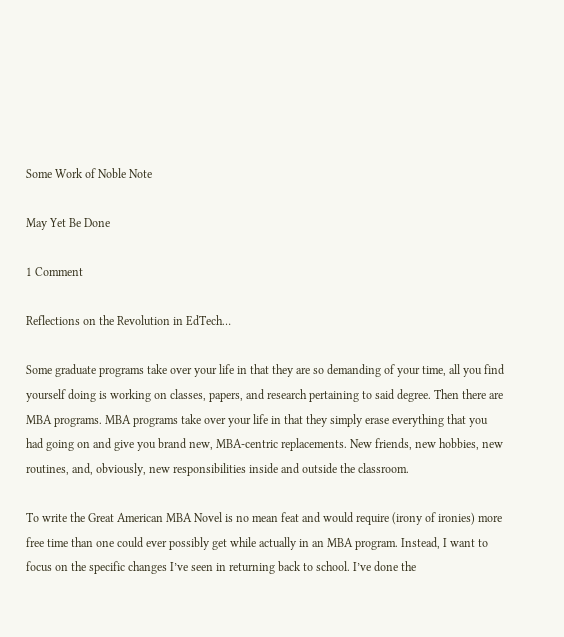Some Work of Noble Note

May Yet Be Done

1 Comment

Reflections on the Revolution in EdTech…

Some graduate programs take over your life in that they are so demanding of your time, all you find yourself doing is working on classes, papers, and research pertaining to said degree. Then there are MBA programs. MBA programs take over your life in that they simply erase everything that you had going on and give you brand new, MBA-centric replacements. New friends, new hobbies, new routines, and, obviously, new responsibilities inside and outside the classroom.

To write the Great American MBA Novel is no mean feat and would require (irony of ironies) more free time than one could ever possibly get while actually in an MBA program. Instead, I want to focus on the specific changes I’ve seen in returning back to school. I’ve done the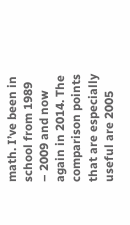math. I’ve been in school from 1989 – 2009 and now again in 2014. The comparison points that are especially useful are 2005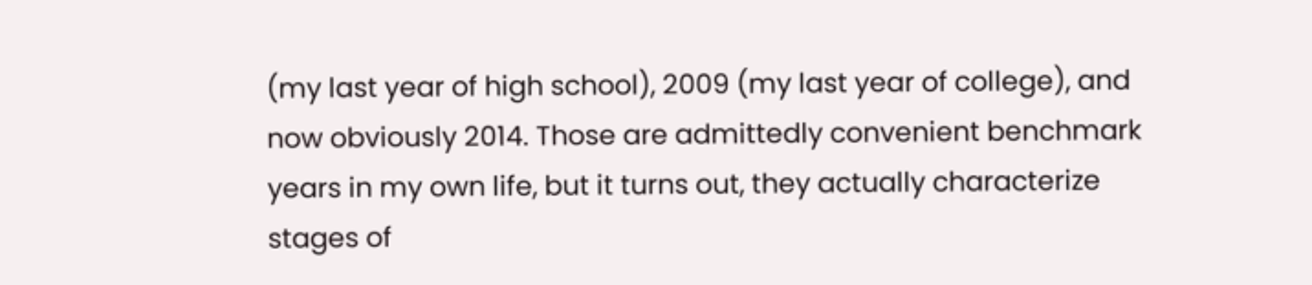(my last year of high school), 2009 (my last year of college), and now obviously 2014. Those are admittedly convenient benchmark years in my own life, but it turns out, they actually characterize stages of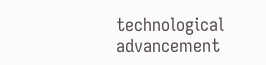technological advancement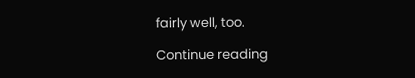fairly well, too.

Continue reading